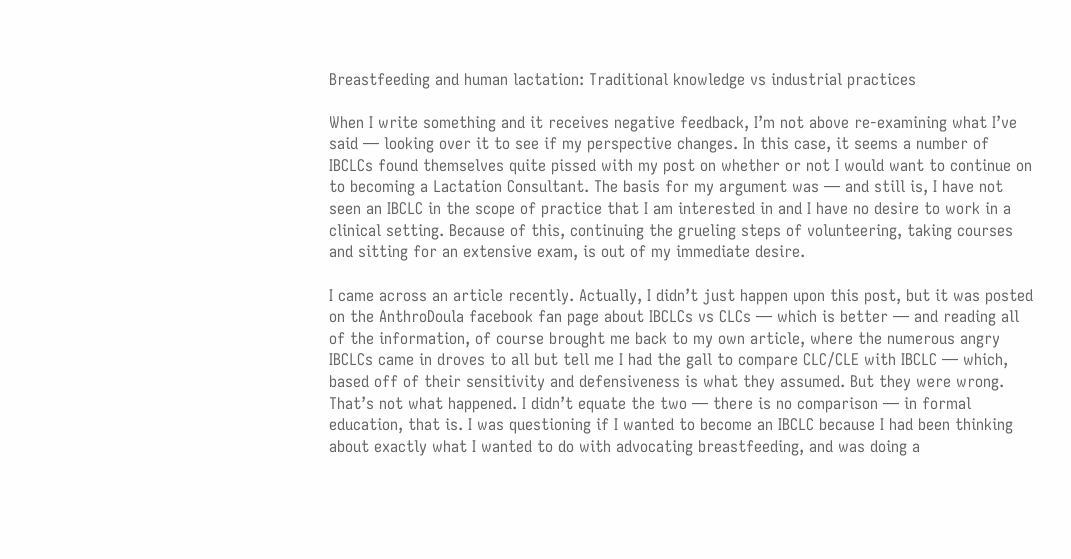Breastfeeding and human lactation: Traditional knowledge vs industrial practices

When I write something and it receives negative feedback, I’m not above re-examining what I’ve said — looking over it to see if my perspective changes. In this case, it seems a number of IBCLCs found themselves quite pissed with my post on whether or not I would want to continue on to becoming a Lactation Consultant. The basis for my argument was — and still is, I have not seen an IBCLC in the scope of practice that I am interested in and I have no desire to work in a clinical setting. Because of this, continuing the grueling steps of volunteering, taking courses and sitting for an extensive exam, is out of my immediate desire.

I came across an article recently. Actually, I didn’t just happen upon this post, but it was posted on the AnthroDoula facebook fan page about IBCLCs vs CLCs — which is better — and reading all of the information, of course brought me back to my own article, where the numerous angry IBCLCs came in droves to all but tell me I had the gall to compare CLC/CLE with IBCLC — which, based off of their sensitivity and defensiveness is what they assumed. But they were wrong. That’s not what happened. I didn’t equate the two — there is no comparison — in formal education, that is. I was questioning if I wanted to become an IBCLC because I had been thinking about exactly what I wanted to do with advocating breastfeeding, and was doing a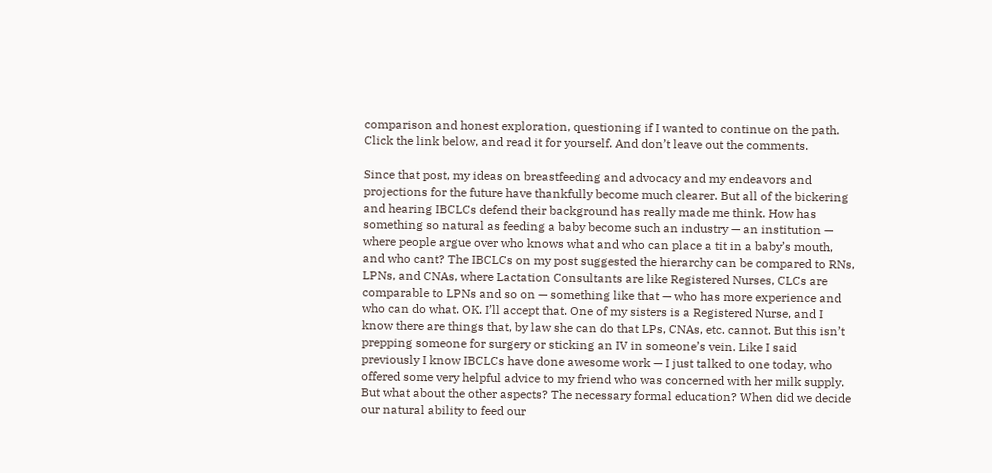comparison and honest exploration, questioning if I wanted to continue on the path. Click the link below, and read it for yourself. And don’t leave out the comments.

Since that post, my ideas on breastfeeding and advocacy and my endeavors and projections for the future have thankfully become much clearer. But all of the bickering and hearing IBCLCs defend their background has really made me think. How has something so natural as feeding a baby become such an industry — an institution — where people argue over who knows what and who can place a tit in a baby’s mouth, and who cant? The IBCLCs on my post suggested the hierarchy can be compared to RNs, LPNs, and CNAs, where Lactation Consultants are like Registered Nurses, CLCs are comparable to LPNs and so on — something like that — who has more experience and who can do what. OK. I’ll accept that. One of my sisters is a Registered Nurse, and I know there are things that, by law she can do that LPs, CNAs, etc. cannot. But this isn’t prepping someone for surgery or sticking an IV in someone’s vein. Like I said previously I know IBCLCs have done awesome work — I just talked to one today, who offered some very helpful advice to my friend who was concerned with her milk supply. But what about the other aspects? The necessary formal education? When did we decide our natural ability to feed our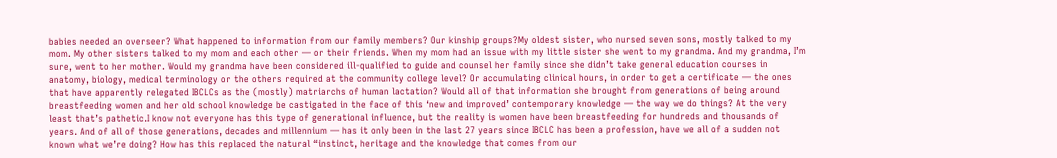babies needed an overseer? What happened to information from our family members? Our kinship groups?My oldest sister, who nursed seven sons, mostly talked to my mom. My other sisters talked to my mom and each other — or their friends. When my mom had an issue with my little sister she went to my grandma. And my grandma, I’m sure, went to her mother. Would my grandma have been considered ill-qualified to guide and counsel her family since she didn’t take general education courses in anatomy, biology, medical terminology or the others required at the community college level? Or accumulating clinical hours, in order to get a certificate — the ones that have apparently relegated IBCLCs as the (mostly) matriarchs of human lactation? Would all of that information she brought from generations of being around breastfeeding women and her old school knowledge be castigated in the face of this ‘new and improved’ contemporary knowledge — the way we do things? At the very least that’s pathetic.I know not everyone has this type of generational influence, but the reality is women have been breastfeeding for hundreds and thousands of years. And of all of those generations, decades and millennium — has it only been in the last 27 years since IBCLC has been a profession, have we all of a sudden not known what we’re doing? How has this replaced the natural “instinct, heritage and the knowledge that comes from our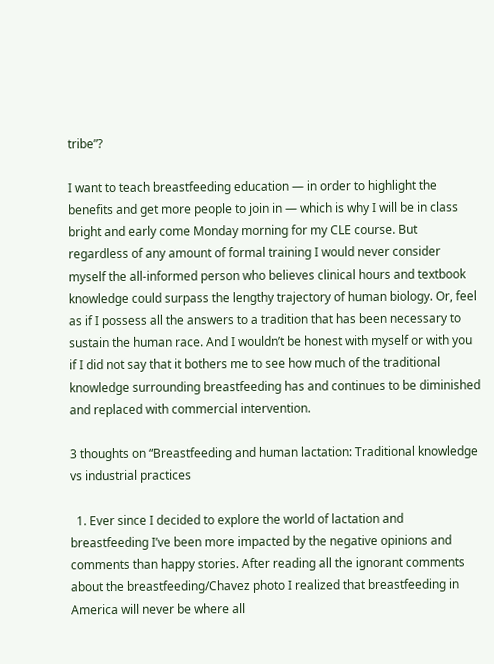tribe”?

I want to teach breastfeeding education — in order to highlight the benefits and get more people to join in — which is why I will be in class bright and early come Monday morning for my CLE course. But regardless of any amount of formal training I would never consider myself the all-informed person who believes clinical hours and textbook knowledge could surpass the lengthy trajectory of human biology. Or, feel as if I possess all the answers to a tradition that has been necessary to sustain the human race. And I wouldn’t be honest with myself or with you if I did not say that it bothers me to see how much of the traditional knowledge surrounding breastfeeding has and continues to be diminished and replaced with commercial intervention.

3 thoughts on “Breastfeeding and human lactation: Traditional knowledge vs industrial practices

  1. Ever since I decided to explore the world of lactation and breastfeeding I’ve been more impacted by the negative opinions and comments than happy stories. After reading all the ignorant comments about the breastfeeding/Chavez photo I realized that breastfeeding in America will never be where all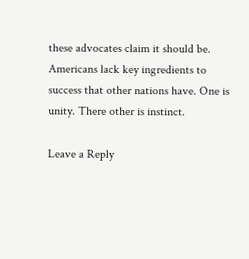these advocates claim it should be. Americans lack key ingredients to success that other nations have. One is unity. There other is instinct.

Leave a Reply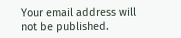Your email address will not be published.